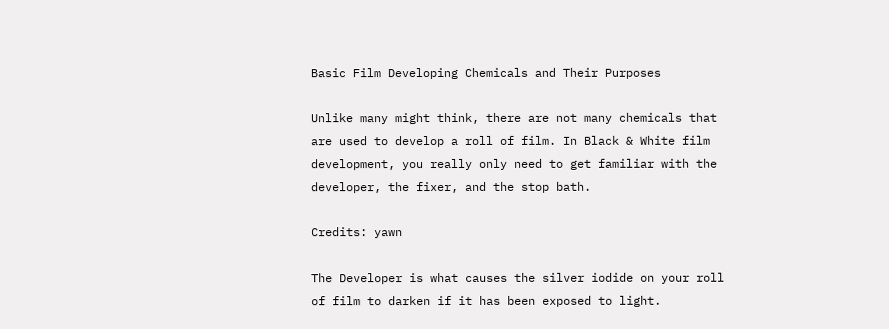Basic Film Developing Chemicals and Their Purposes

Unlike many might think, there are not many chemicals that are used to develop a roll of film. In Black & White film development, you really only need to get familiar with the developer, the fixer, and the stop bath.

Credits: yawn

The Developer is what causes the silver iodide on your roll of film to darken if it has been exposed to light.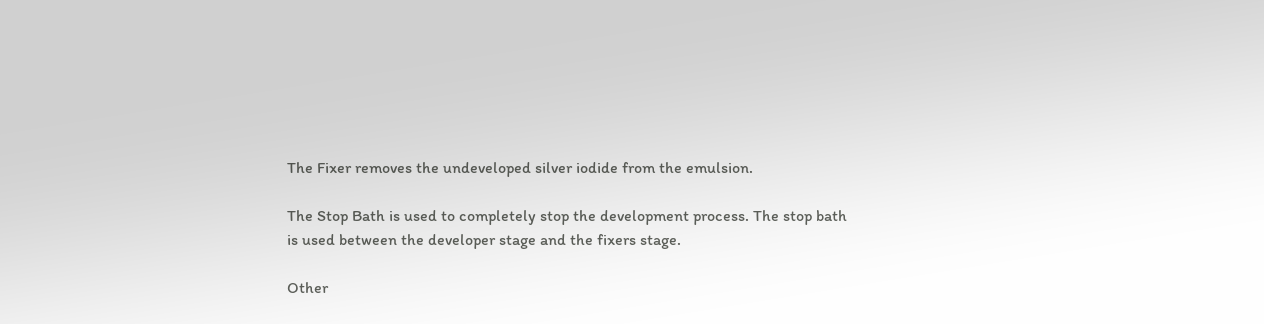The Fixer removes the undeveloped silver iodide from the emulsion.

The Stop Bath is used to completely stop the development process. The stop bath is used between the developer stage and the fixers stage.

Other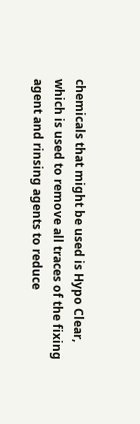chemicals that might be used is Hypo Clear, which is used to remove all traces of the fixing agent and rinsing agents to reduce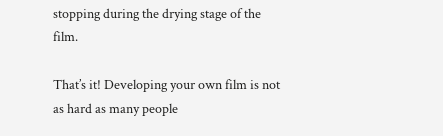stopping during the drying stage of the film.

That’s it! Developing your own film is not as hard as many people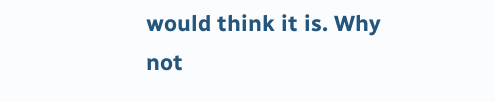would think it is. Why not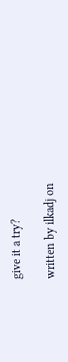give it a try?

written by ilkadj on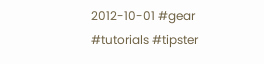2012-10-01 #gear #tutorials #tipster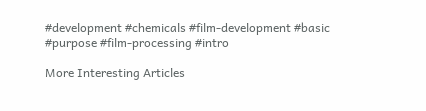#development #chemicals #film-development #basic #purpose #film-processing #intro

More Interesting Articles